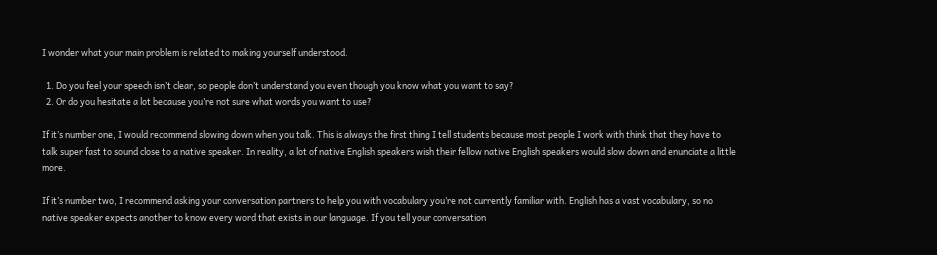I wonder what your main problem is related to making yourself understood.

  1. Do you feel your speech isn’t clear, so people don’t understand you even though you know what you want to say?
  2. Or do you hesitate a lot because you’re not sure what words you want to use?

If it’s number one, I would recommend slowing down when you talk. This is always the first thing I tell students because most people I work with think that they have to talk super fast to sound close to a native speaker. In reality, a lot of native English speakers wish their fellow native English speakers would slow down and enunciate a little more.

If it’s number two, I recommend asking your conversation partners to help you with vocabulary you’re not currently familiar with. English has a vast vocabulary, so no native speaker expects another to know every word that exists in our language. If you tell your conversation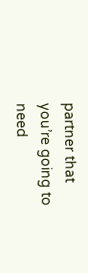partner that you’re going to need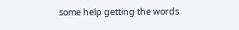some help getting the words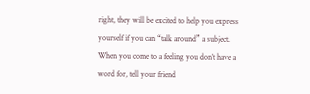right, they will be excited to help you express yourself if you can “talk around” a subject. When you come to a feeling you don’t have a word for, tell your friend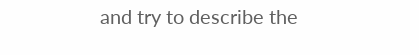and try to describe the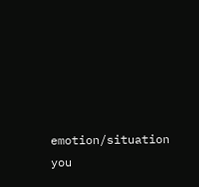emotion/situation you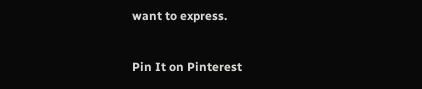want to express.

Pin It on Pinterest